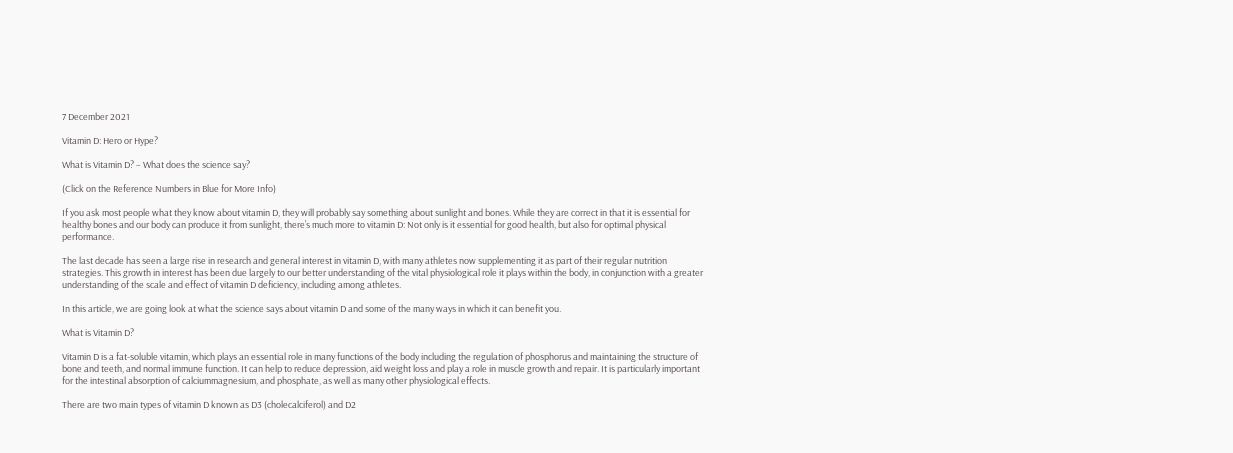7 December 2021

Vitamin D: Hero or Hype?

What is Vitamin D? – What does the science say?

(Click on the Reference Numbers in Blue for More Info)

If you ask most people what they know about vitamin D, they will probably say something about sunlight and bones. While they are correct in that it is essential for healthy bones and our body can produce it from sunlight, there’s much more to vitamin D: Not only is it essential for good health, but also for optimal physical performance.

The last decade has seen a large rise in research and general interest in vitamin D, with many athletes now supplementing it as part of their regular nutrition strategies. This growth in interest has been due largely to our better understanding of the vital physiological role it plays within the body, in conjunction with a greater understanding of the scale and effect of vitamin D deficiency, including among athletes.

In this article, we are going look at what the science says about vitamin D and some of the many ways in which it can benefit you.

What is Vitamin D?

Vitamin D is a fat-soluble vitamin, which plays an essential role in many functions of the body including the regulation of phosphorus and maintaining the structure of bone and teeth, and normal immune function. It can help to reduce depression, aid weight loss and play a role in muscle growth and repair. It is particularly important for the intestinal absorption of calciummagnesium, and phosphate, as well as many other physiological effects.

There are two main types of vitamin D known as D3 (cholecalciferol) and D2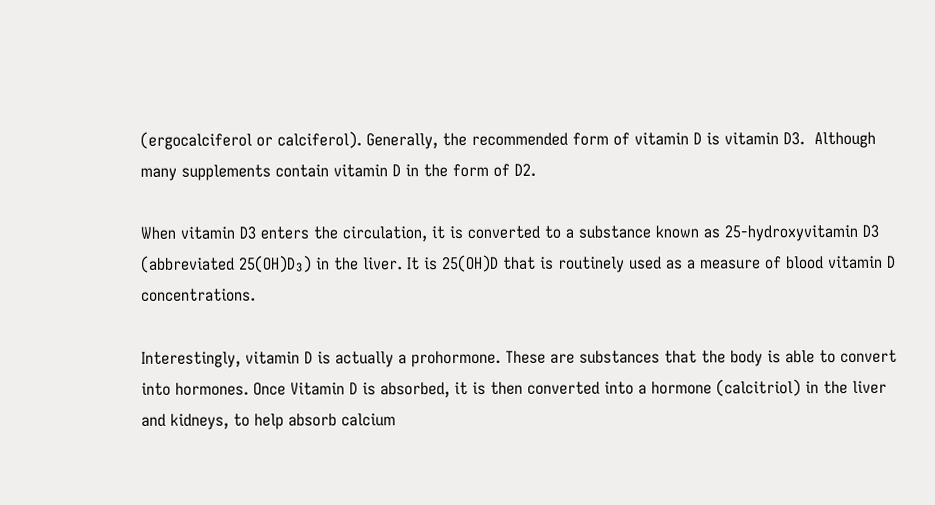(ergocalciferol or calciferol). Generally, the recommended form of vitamin D is vitamin D3.  Although many supplements contain vitamin D in the form of D2.

When vitamin D3 enters the circulation, it is converted to a substance known as 25-hydroxyvitamin D3 (abbreviated 25(OH)D₃) in the liver. It is 25(OH)D that is routinely used as a measure of blood vitamin D concentrations.

Interestingly, vitamin D is actually a prohormone. These are substances that the body is able to convert into hormones. Once Vitamin D is absorbed, it is then converted into a hormone (calcitriol) in the liver and kidneys, to help absorb calcium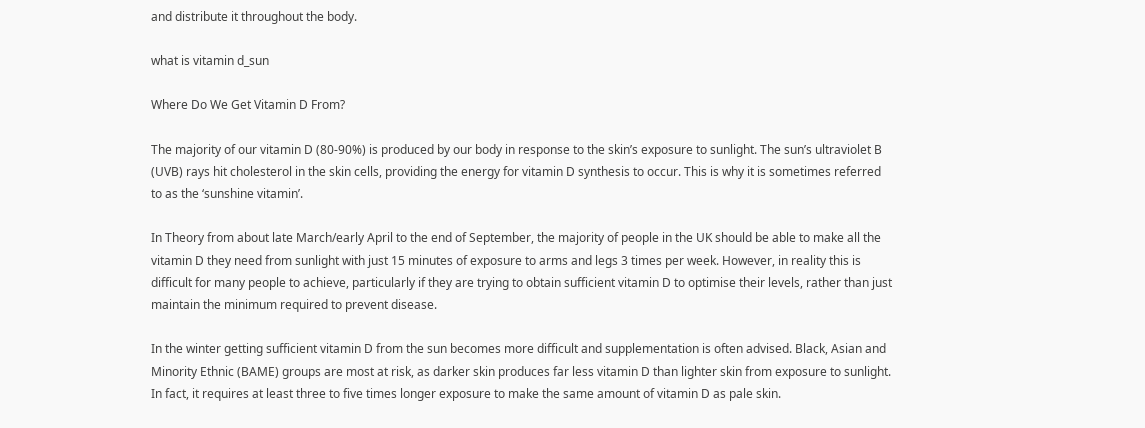and distribute it throughout the body.

what is vitamin d_sun

Where Do We Get Vitamin D From?

The majority of our vitamin D (80-90%) is produced by our body in response to the skin’s exposure to sunlight. The sun’s ultraviolet B (UVB) rays hit cholesterol in the skin cells, providing the energy for vitamin D synthesis to occur. This is why it is sometimes referred to as the ‘sunshine vitamin’.

In Theory from about late March/early April to the end of September, the majority of people in the UK should be able to make all the vitamin D they need from sunlight with just 15 minutes of exposure to arms and legs 3 times per week. However, in reality this is difficult for many people to achieve, particularly if they are trying to obtain sufficient vitamin D to optimise their levels, rather than just maintain the minimum required to prevent disease.

In the winter getting sufficient vitamin D from the sun becomes more difficult and supplementation is often advised. Black, Asian and Minority Ethnic (BAME) groups are most at risk, as darker skin produces far less vitamin D than lighter skin from exposure to sunlight. In fact, it requires at least three to five times longer exposure to make the same amount of vitamin D as pale skin.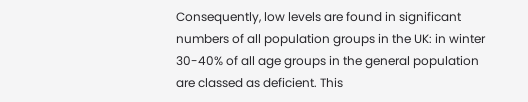Consequently, low levels are found in significant numbers of all population groups in the UK: in winter 30-40% of all age groups in the general population are classed as deficient. This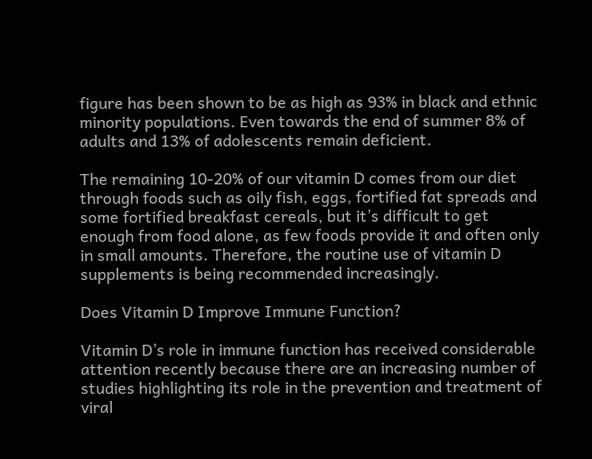figure has been shown to be as high as 93% in black and ethnic minority populations. Even towards the end of summer 8% of adults and 13% of adolescents remain deficient.

The remaining 10-20% of our vitamin D comes from our diet through foods such as oily fish, eggs, fortified fat spreads and some fortified breakfast cereals, but it’s difficult to get enough from food alone, as few foods provide it and often only in small amounts. Therefore, the routine use of vitamin D supplements is being recommended increasingly.

Does Vitamin D Improve Immune Function?

Vitamin D’s role in immune function has received considerable attention recently because there are an increasing number of studies highlighting its role in the prevention and treatment of viral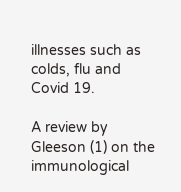illnesses such as colds, flu and Covid 19.

A review by Gleeson (1) on the immunological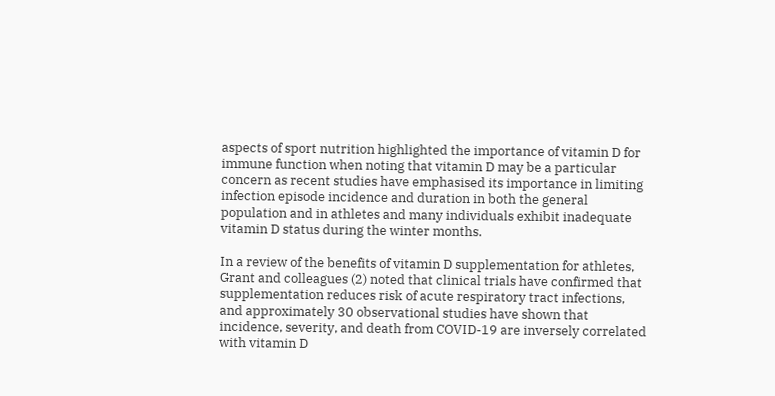aspects of sport nutrition highlighted the importance of vitamin D for immune function when noting that vitamin D may be a particular concern as recent studies have emphasised its importance in limiting infection episode incidence and duration in both the general population and in athletes and many individuals exhibit inadequate vitamin D status during the winter months.

In a review of the benefits of vitamin D supplementation for athletes, Grant and colleagues (2) noted that clinical trials have confirmed that supplementation reduces risk of acute respiratory tract infections, and approximately 30 observational studies have shown that incidence, severity, and death from COVID-19 are inversely correlated with vitamin D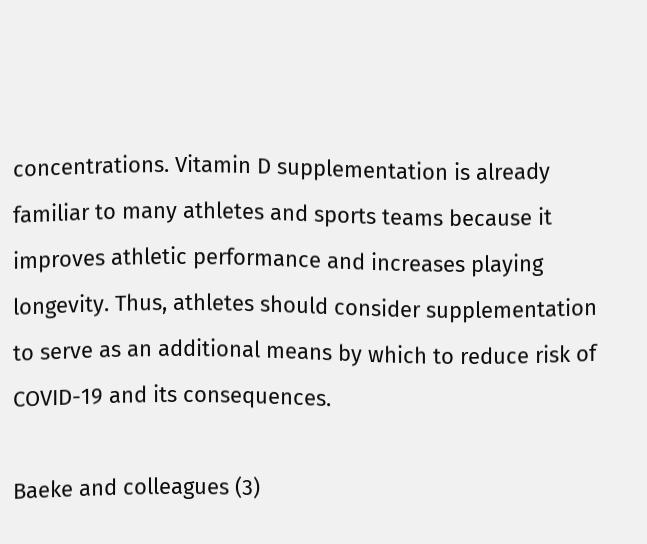concentrations. Vitamin D supplementation is already familiar to many athletes and sports teams because it improves athletic performance and increases playing longevity. Thus, athletes should consider supplementation to serve as an additional means by which to reduce risk of COVID-19 and its consequences.

Baeke and colleagues (3)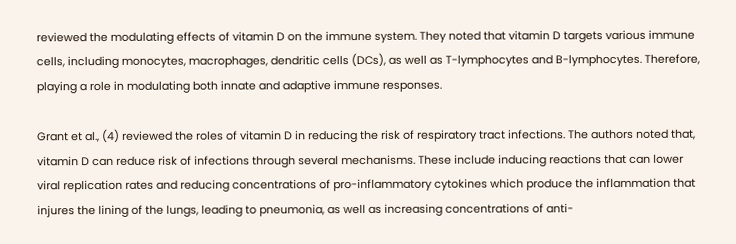reviewed the modulating effects of vitamin D on the immune system. They noted that vitamin D targets various immune cells, including monocytes, macrophages, dendritic cells (DCs), as well as T-lymphocytes and B-lymphocytes. Therefore, playing a role in modulating both innate and adaptive immune responses.

Grant et al., (4) reviewed the roles of vitamin D in reducing the risk of respiratory tract infections. The authors noted that, vitamin D can reduce risk of infections through several mechanisms. These include inducing reactions that can lower viral replication rates and reducing concentrations of pro-inflammatory cytokines which produce the inflammation that injures the lining of the lungs, leading to pneumonia, as well as increasing concentrations of anti-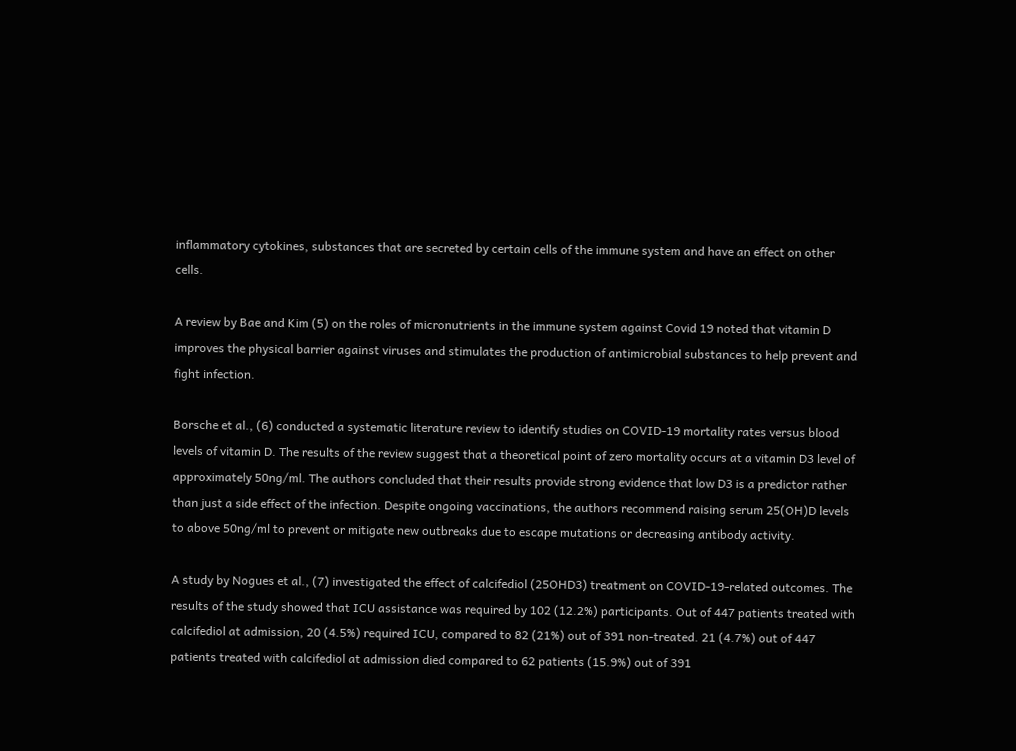inflammatory cytokines, substances that are secreted by certain cells of the immune system and have an effect on other cells.

A review by Bae and Kim (5) on the roles of micronutrients in the immune system against Covid 19 noted that vitamin D improves the physical barrier against viruses and stimulates the production of antimicrobial substances to help prevent and fight infection.

Borsche et al., (6) conducted a systematic literature review to identify studies on COVID-19 mortality rates versus blood levels of vitamin D. The results of the review suggest that a theoretical point of zero mortality occurs at a vitamin D3 level of approximately 50ng/ml. The authors concluded that their results provide strong evidence that low D3 is a predictor rather than just a side effect of the infection. Despite ongoing vaccinations, the authors recommend raising serum 25(OH)D levels to above 50ng/ml to prevent or mitigate new outbreaks due to escape mutations or decreasing antibody activity.

A study by Nogues et al., (7) investigated the effect of calcifediol (25OHD3) treatment on COVID-19-related outcomes. The results of the study showed that ICU assistance was required by 102 (12.2%) participants. Out of 447 patients treated with calcifediol at admission, 20 (4.5%) required ICU, compared to 82 (21%) out of 391 non-treated. 21 (4.7%) out of 447 patients treated with calcifediol at admission died compared to 62 patients (15.9%) out of 391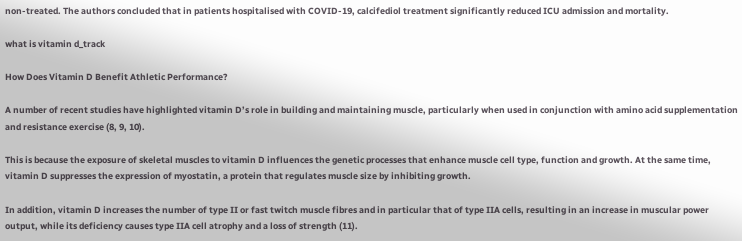non-treated. The authors concluded that in patients hospitalised with COVID-19, calcifediol treatment significantly reduced ICU admission and mortality.

what is vitamin d_track

How Does Vitamin D Benefit Athletic Performance?

A number of recent studies have highlighted vitamin D’s role in building and maintaining muscle, particularly when used in conjunction with amino acid supplementation and resistance exercise (8, 9, 10).

This is because the exposure of skeletal muscles to vitamin D influences the genetic processes that enhance muscle cell type, function and growth. At the same time, vitamin D suppresses the expression of myostatin, a protein that regulates muscle size by inhibiting growth.

In addition, vitamin D increases the number of type II or fast twitch muscle fibres and in particular that of type IIA cells, resulting in an increase in muscular power output, while its deficiency causes type IIA cell atrophy and a loss of strength (11).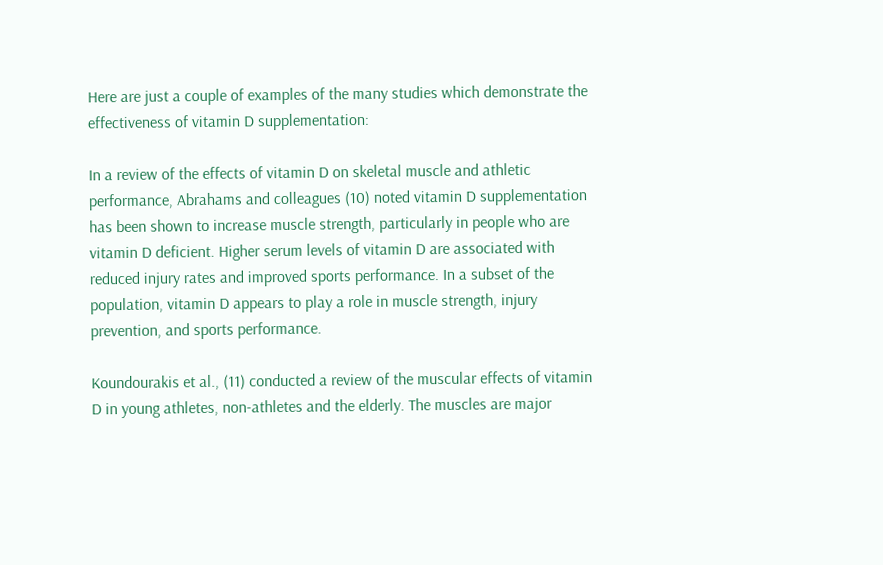Here are just a couple of examples of the many studies which demonstrate the effectiveness of vitamin D supplementation:

In a review of the effects of vitamin D on skeletal muscle and athletic performance, Abrahams and colleagues (10) noted vitamin D supplementation has been shown to increase muscle strength, particularly in people who are vitamin D deficient. Higher serum levels of vitamin D are associated with reduced injury rates and improved sports performance. In a subset of the population, vitamin D appears to play a role in muscle strength, injury prevention, and sports performance.

Koundourakis et al., (11) conducted a review of the muscular effects of vitamin D in young athletes, non-athletes and the elderly. The muscles are major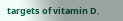targets of vitamin D.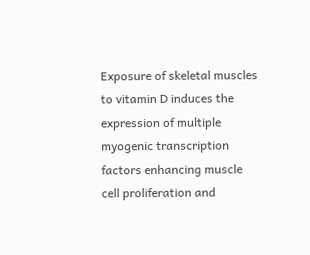Exposure of skeletal muscles to vitamin D induces the expression of multiple myogenic transcription factors enhancing muscle cell proliferation and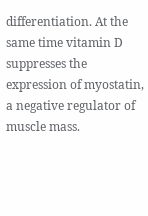differentiation. At the same time vitamin D suppresses the expression of myostatin, a negative regulator of muscle mass.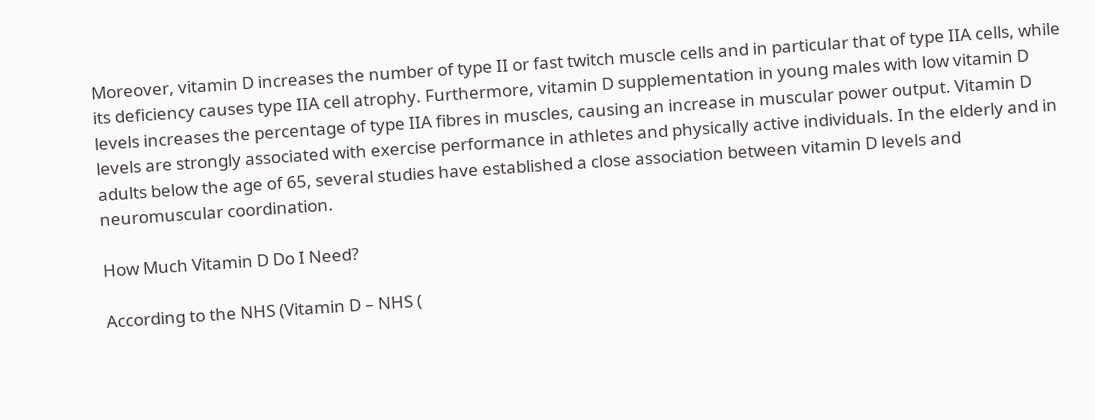Moreover, vitamin D increases the number of type II or fast twitch muscle cells and in particular that of type IIA cells, while its deficiency causes type IIA cell atrophy. Furthermore, vitamin D supplementation in young males with low vitamin D levels increases the percentage of type IIA fibres in muscles, causing an increase in muscular power output. Vitamin D levels are strongly associated with exercise performance in athletes and physically active individuals. In the elderly and in adults below the age of 65, several studies have established a close association between vitamin D levels and neuromuscular coordination.

How Much Vitamin D Do I Need?

According to the NHS (Vitamin D – NHS (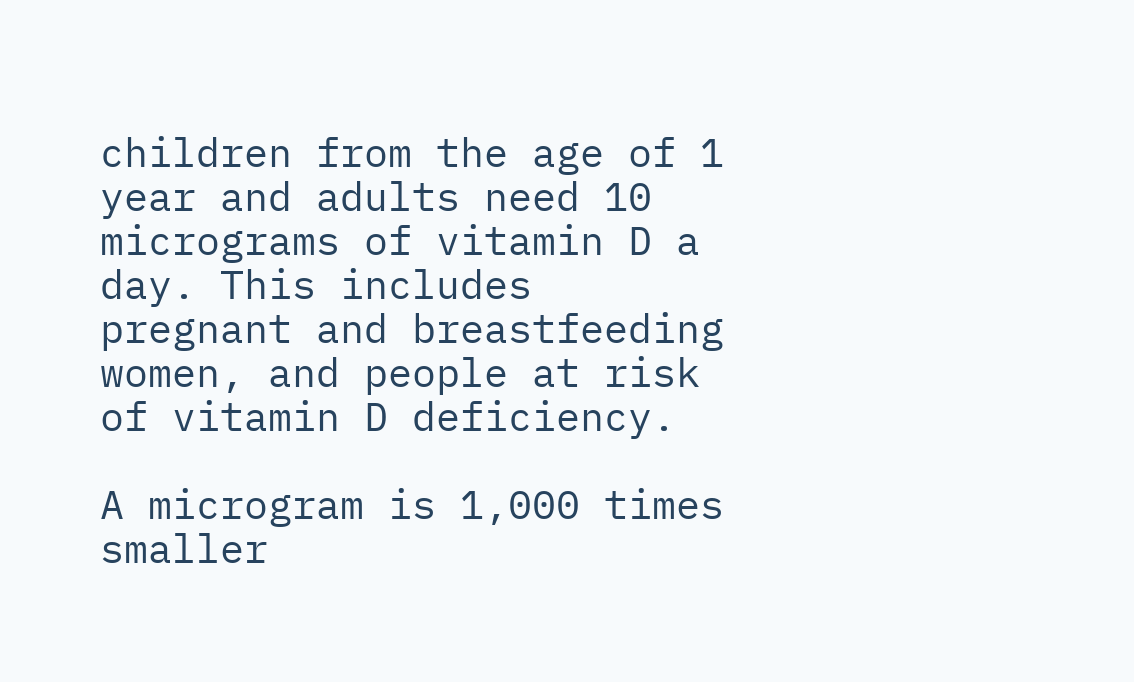children from the age of 1 year and adults need 10 micrograms of vitamin D a day. This includes pregnant and breastfeeding women, and people at risk of vitamin D deficiency.

A microgram is 1,000 times smaller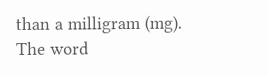than a milligram (mg). The word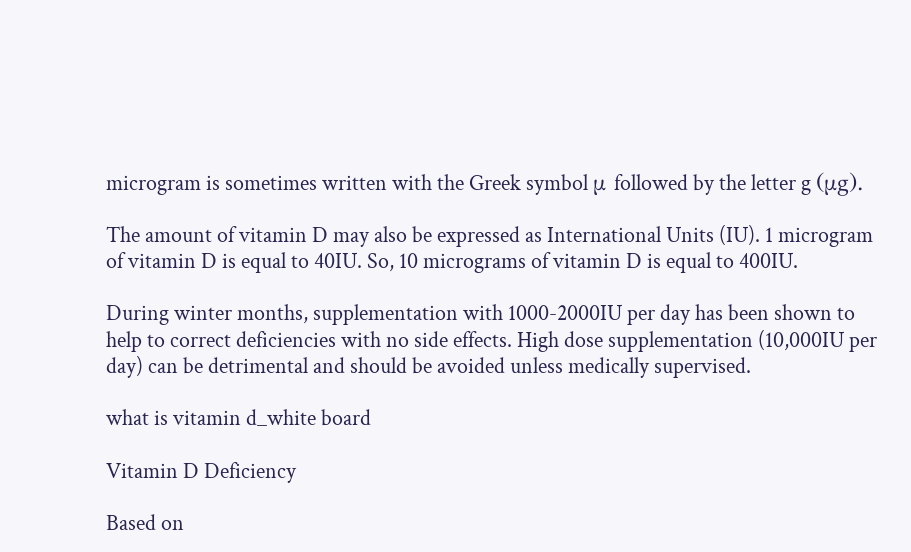microgram is sometimes written with the Greek symbol μ followed by the letter g (μg).

The amount of vitamin D may also be expressed as International Units (IU). 1 microgram of vitamin D is equal to 40IU. So, 10 micrograms of vitamin D is equal to 400IU.

During winter months, supplementation with 1000-2000IU per day has been shown to help to correct deficiencies with no side effects. High dose supplementation (10,000IU per day) can be detrimental and should be avoided unless medically supervised.

what is vitamin d_white board

Vitamin D Deficiency

Based on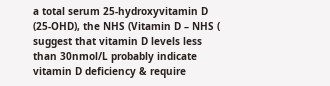a total serum 25-hydroxyvitamin D (25-OHD), the NHS (Vitamin D – NHS ( suggest that vitamin D levels less than 30nmol/L probably indicate vitamin D deficiency & require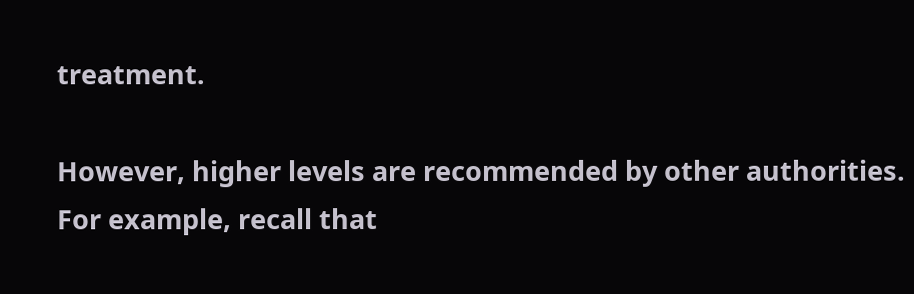treatment.

However, higher levels are recommended by other authorities. For example, recall that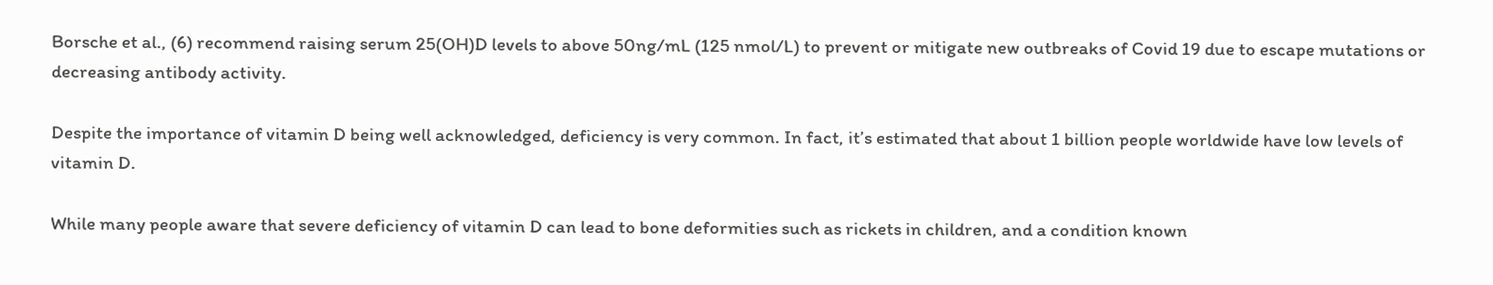Borsche et al., (6) recommend raising serum 25(OH)D levels to above 50ng/mL (125 nmol/L) to prevent or mitigate new outbreaks of Covid 19 due to escape mutations or decreasing antibody activity.

Despite the importance of vitamin D being well acknowledged, deficiency is very common. In fact, it’s estimated that about 1 billion people worldwide have low levels of vitamin D.

While many people aware that severe deficiency of vitamin D can lead to bone deformities such as rickets in children, and a condition known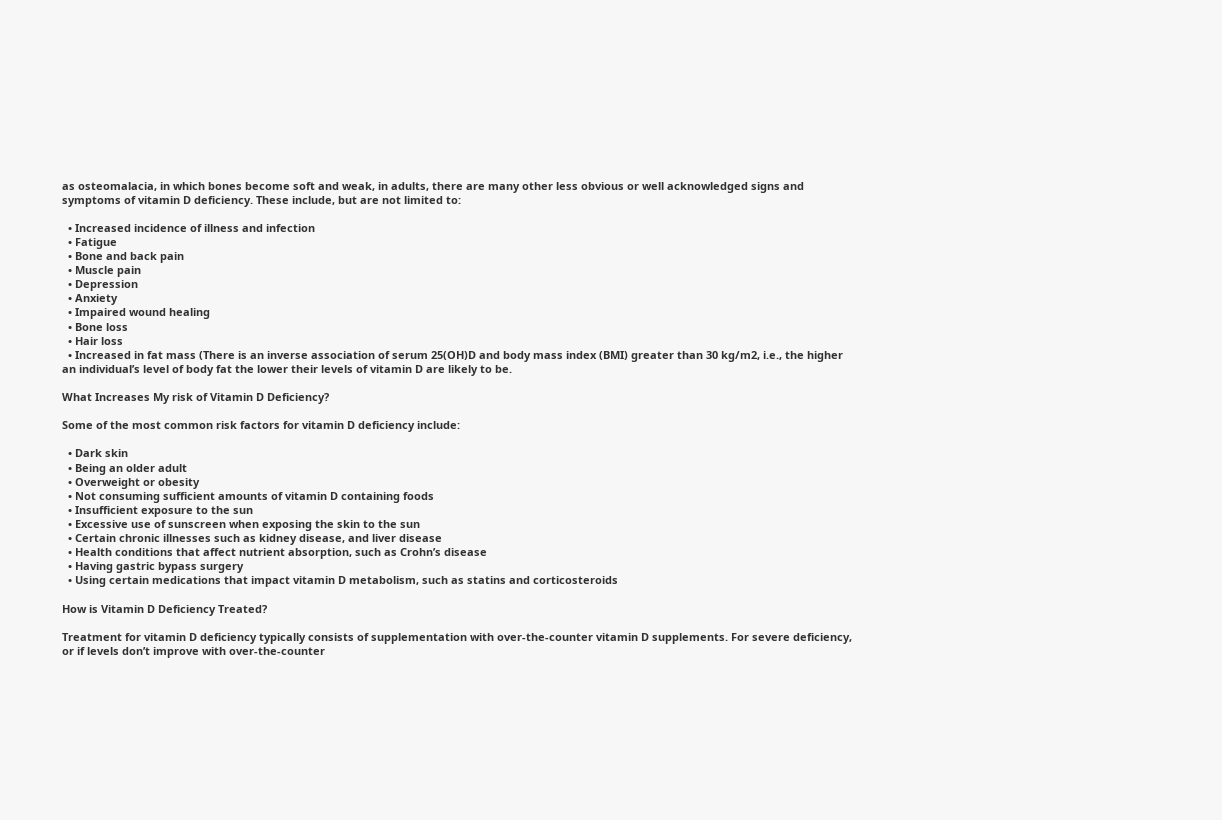as osteomalacia, in which bones become soft and weak, in adults, there are many other less obvious or well acknowledged signs and symptoms of vitamin D deficiency. These include, but are not limited to:

  • Increased incidence of illness and infection
  • Fatigue
  • Bone and back pain
  • Muscle pain
  • Depression
  • Anxiety
  • Impaired wound healing
  • Bone loss
  • Hair loss
  • Increased in fat mass (There is an inverse association of serum 25(OH)D and body mass index (BMI) greater than 30 kg/m2, i.e., the higher an individual’s level of body fat the lower their levels of vitamin D are likely to be.

What Increases My risk of Vitamin D Deficiency?

Some of the most common risk factors for vitamin D deficiency include:

  • Dark skin
  • Being an older adult
  • Overweight or obesity
  • Not consuming sufficient amounts of vitamin D containing foods
  • Insufficient exposure to the sun
  • Excessive use of sunscreen when exposing the skin to the sun
  • Certain chronic illnesses such as kidney disease, and liver disease
  • Health conditions that affect nutrient absorption, such as Crohn’s disease
  • Having gastric bypass surgery
  • Using certain medications that impact vitamin D metabolism, such as statins and corticosteroids

How is Vitamin D Deficiency Treated?

Treatment for vitamin D deficiency typically consists of supplementation with over-the-counter vitamin D supplements. For severe deficiency, or if levels don’t improve with over-the-counter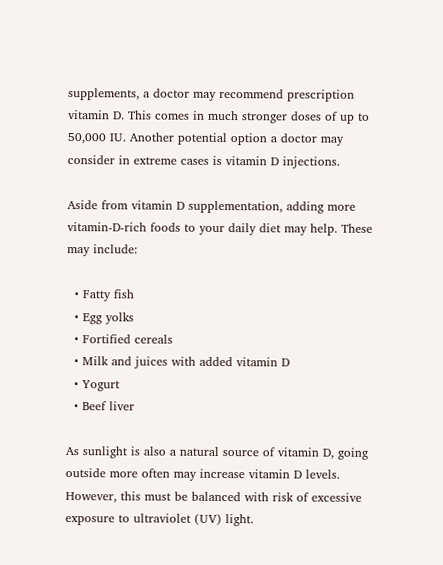supplements, a doctor may recommend prescription vitamin D. This comes in much stronger doses of up to 50,000 IU. Another potential option a doctor may consider in extreme cases is vitamin D injections.

Aside from vitamin D supplementation, adding more vitamin-D-rich foods to your daily diet may help. These may include:

  • Fatty fish
  • Egg yolks
  • Fortified cereals
  • Milk and juices with added vitamin D
  • Yogurt
  • Beef liver

As sunlight is also a natural source of vitamin D, going outside more often may increase vitamin D levels. However, this must be balanced with risk of excessive exposure to ultraviolet (UV) light.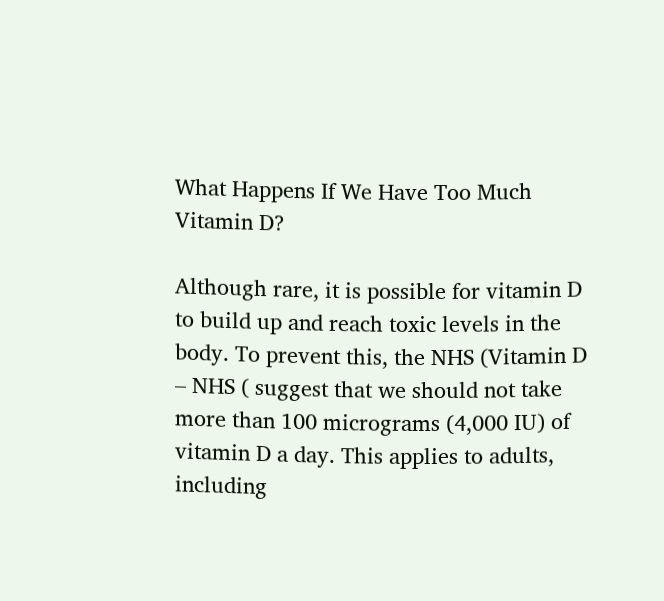What Happens If We Have Too Much Vitamin D?

Although rare, it is possible for vitamin D to build up and reach toxic levels in the body. To prevent this, the NHS (Vitamin D – NHS ( suggest that we should not take more than 100 micrograms (4,000 IU) of vitamin D a day. This applies to adults, including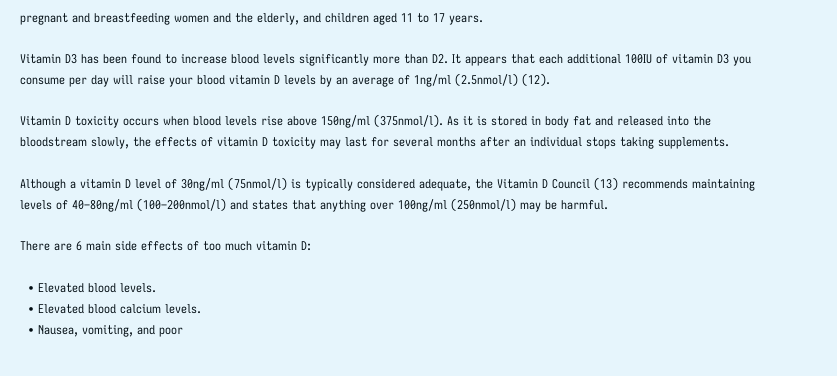pregnant and breastfeeding women and the elderly, and children aged 11 to 17 years.

Vitamin D3 has been found to increase blood levels significantly more than D2. It appears that each additional 100IU of vitamin D3 you consume per day will raise your blood vitamin D levels by an average of 1ng/ml (2.5nmol/l) (12).

Vitamin D toxicity occurs when blood levels rise above 150ng/ml (375nmol/l). As it is stored in body fat and released into the bloodstream slowly, the effects of vitamin D toxicity may last for several months after an individual stops taking supplements.

Although a vitamin D level of 30ng/ml (75nmol/l) is typically considered adequate, the Vitamin D Council (13) recommends maintaining levels of 40–80ng/ml (100–200nmol/l) and states that anything over 100ng/ml (250nmol/l) may be harmful.

There are 6 main side effects of too much vitamin D:

  • Elevated blood levels.
  • Elevated blood calcium levels.
  • Nausea, vomiting, and poor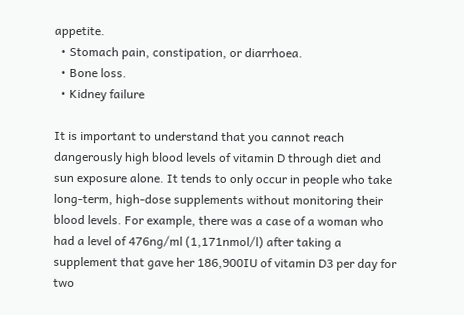appetite.
  • Stomach pain, constipation, or diarrhoea.
  • Bone loss.
  • Kidney failure

It is important to understand that you cannot reach dangerously high blood levels of vitamin D through diet and sun exposure alone. It tends to only occur in people who take long-term, high-dose supplements without monitoring their blood levels. For example, there was a case of a woman who had a level of 476ng/ml (1,171nmol/l) after taking a supplement that gave her 186,900IU of vitamin D3 per day for two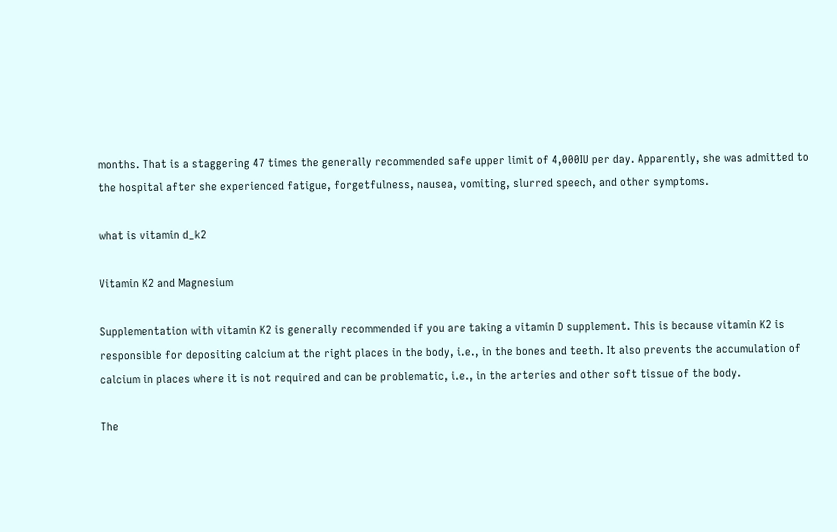months. That is a staggering 47 times the generally recommended safe upper limit of 4,000IU per day. Apparently, she was admitted to the hospital after she experienced fatigue, forgetfulness, nausea, vomiting, slurred speech, and other symptoms.

what is vitamin d_k2

Vitamin K2 and Magnesium

Supplementation with vitamin K2 is generally recommended if you are taking a vitamin D supplement. This is because vitamin K2 is responsible for depositing calcium at the right places in the body, i.e., in the bones and teeth. It also prevents the accumulation of calcium in places where it is not required and can be problematic, i.e., in the arteries and other soft tissue of the body.

The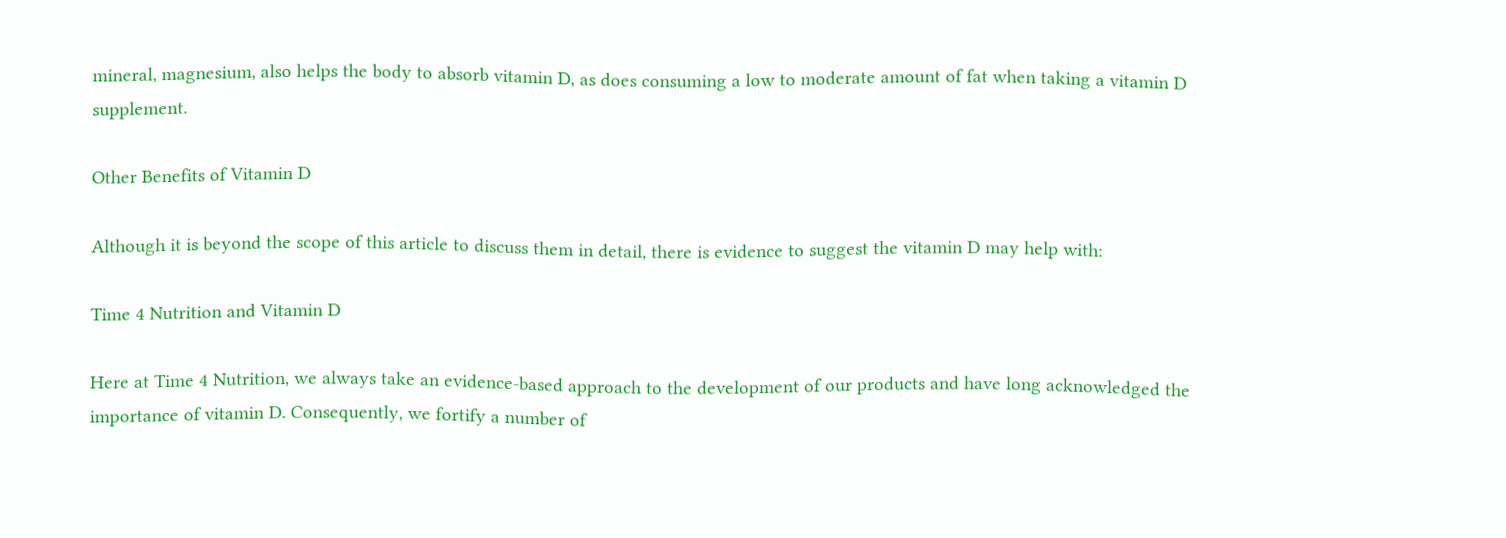mineral, magnesium, also helps the body to absorb vitamin D, as does consuming a low to moderate amount of fat when taking a vitamin D supplement.

Other Benefits of Vitamin D

Although it is beyond the scope of this article to discuss them in detail, there is evidence to suggest the vitamin D may help with:

Time 4 Nutrition and Vitamin D

Here at Time 4 Nutrition, we always take an evidence-based approach to the development of our products and have long acknowledged the importance of vitamin D. Consequently, we fortify a number of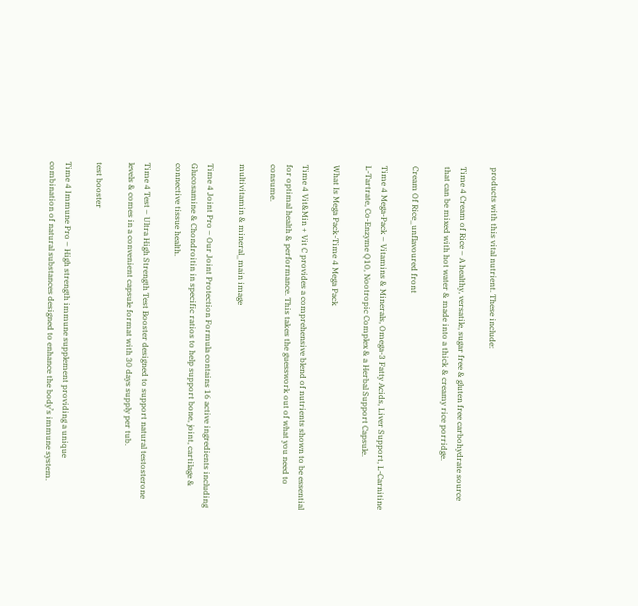products with this vital nutrient. These include:

Time 4 Cream of Rice – A healthy, versatile, sugar free & gluten free carbohydrate source that can be mixed with hot water & made into a thick & creamy rice porridge.

Cream Of Rice_unflavoured front

Time 4 Mega-Pack – Vitamins & Minerals, Omega-3 Fatty Acids, Liver Support, L-Carnitine L-Tartrate, Co-Enzyme Q10, Nootropic Complex & a Herbal Support Capsule.

What Is Mega Pack-Time 4 Mega Pack

Time 4 Vit&Min + Vit C provides a comprehensive blend of nutrients shown to be essential for optimal health & performance. This takes the guesswork out of what you need to consume.

multivitamin & mineral_main image

Time 4 Joint Pro – Our Joint Protection Formula contains 16 active ingredients including Glucosamine & Chondroitin in specific ratios to help support bone, joint, cartilage & connective tissue health.

Time 4 Test – Ultra High Strength Test Booster designed to support natural testosterone levels & comes in a convenient capsule format with 30 days supply per tub.

test booster

Time 4 Immune Pro – High strength immune supplement providing a unique combination of natural substances designed to enhance the body’s immune system.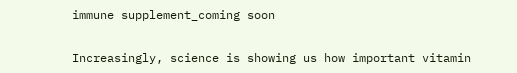immune supplement_coming soon


Increasingly, science is showing us how important vitamin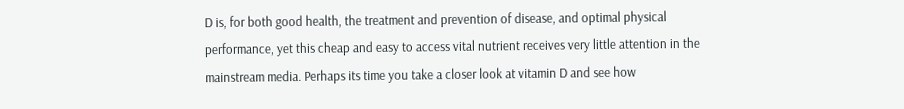D is, for both good health, the treatment and prevention of disease, and optimal physical performance, yet this cheap and easy to access vital nutrient receives very little attention in the mainstream media. Perhaps its time you take a closer look at vitamin D and see how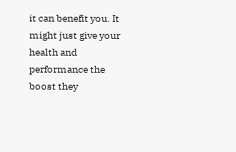it can benefit you. It might just give your health and performance the boost they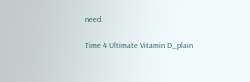need.

Time 4 Ultimate Vitamin D_plain